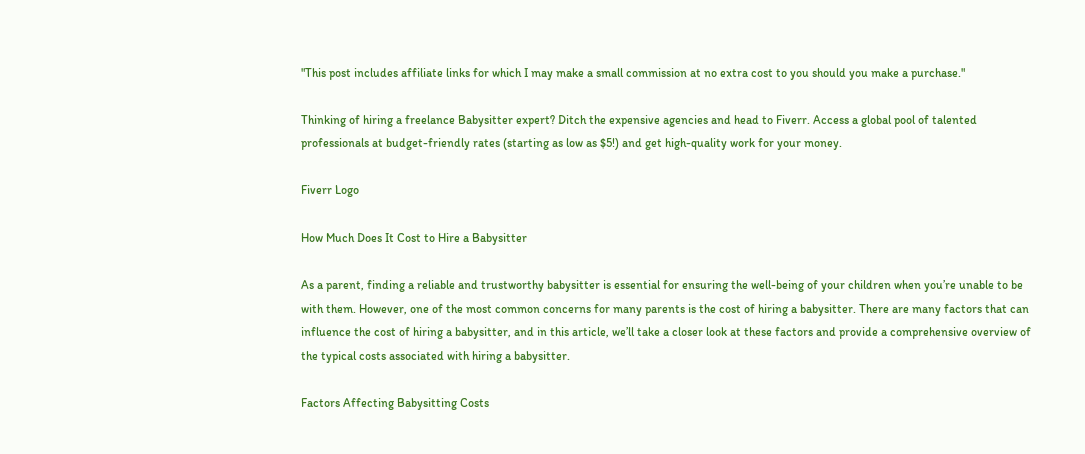"This post includes affiliate links for which I may make a small commission at no extra cost to you should you make a purchase."

Thinking of hiring a freelance Babysitter expert? Ditch the expensive agencies and head to Fiverr. Access a global pool of talented professionals at budget-friendly rates (starting as low as $5!) and get high-quality work for your money.

Fiverr Logo

How Much Does It Cost to Hire a Babysitter

As a parent, finding a reliable and trustworthy babysitter is essential for ensuring the well-being of your children when you’re unable to be with them. However, one of the most common concerns for many parents is the cost of hiring a babysitter. There are many factors that can influence the cost of hiring a babysitter, and in this article, we’ll take a closer look at these factors and provide a comprehensive overview of the typical costs associated with hiring a babysitter.

Factors Affecting Babysitting Costs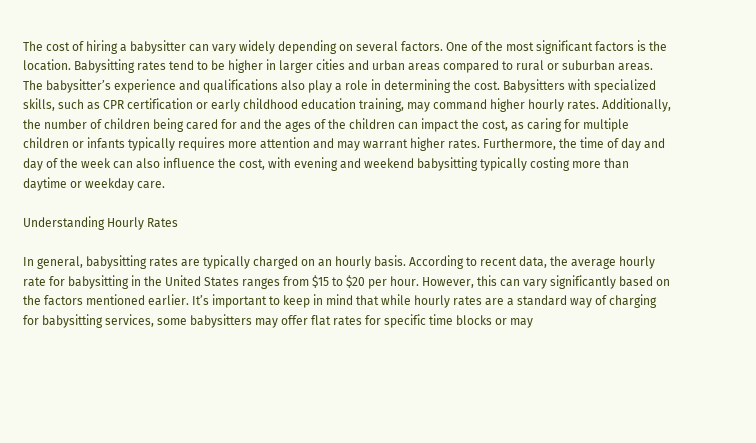The cost of hiring a babysitter can vary widely depending on several factors. One of the most significant factors is the location. Babysitting rates tend to be higher in larger cities and urban areas compared to rural or suburban areas. The babysitter’s experience and qualifications also play a role in determining the cost. Babysitters with specialized skills, such as CPR certification or early childhood education training, may command higher hourly rates. Additionally, the number of children being cared for and the ages of the children can impact the cost, as caring for multiple children or infants typically requires more attention and may warrant higher rates. Furthermore, the time of day and day of the week can also influence the cost, with evening and weekend babysitting typically costing more than daytime or weekday care.

Understanding Hourly Rates

In general, babysitting rates are typically charged on an hourly basis. According to recent data, the average hourly rate for babysitting in the United States ranges from $15 to $20 per hour. However, this can vary significantly based on the factors mentioned earlier. It’s important to keep in mind that while hourly rates are a standard way of charging for babysitting services, some babysitters may offer flat rates for specific time blocks or may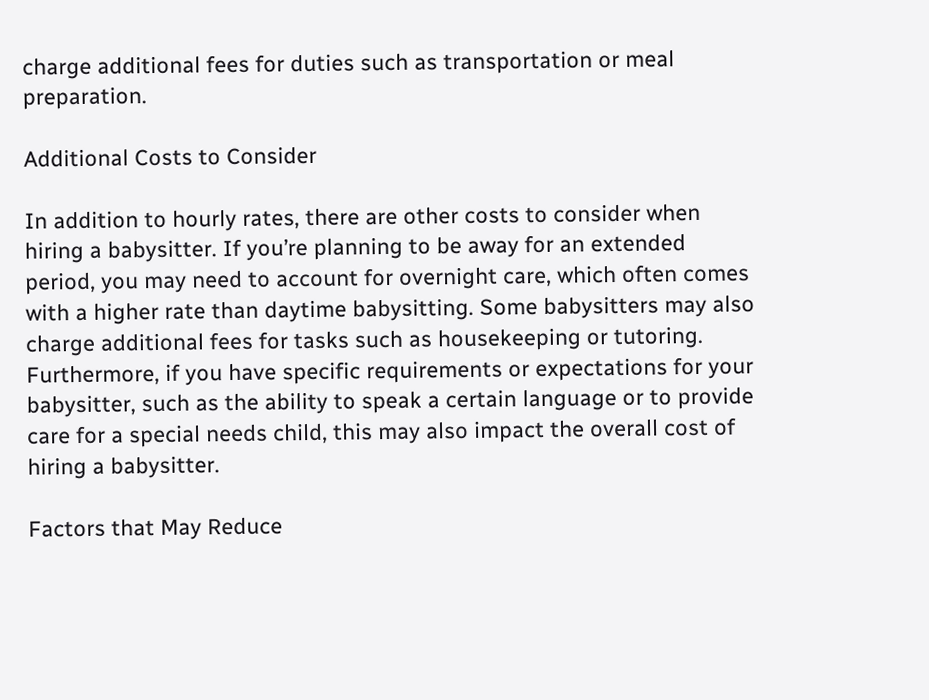charge additional fees for duties such as transportation or meal preparation.

Additional Costs to Consider

In addition to hourly rates, there are other costs to consider when hiring a babysitter. If you’re planning to be away for an extended period, you may need to account for overnight care, which often comes with a higher rate than daytime babysitting. Some babysitters may also charge additional fees for tasks such as housekeeping or tutoring. Furthermore, if you have specific requirements or expectations for your babysitter, such as the ability to speak a certain language or to provide care for a special needs child, this may also impact the overall cost of hiring a babysitter.

Factors that May Reduce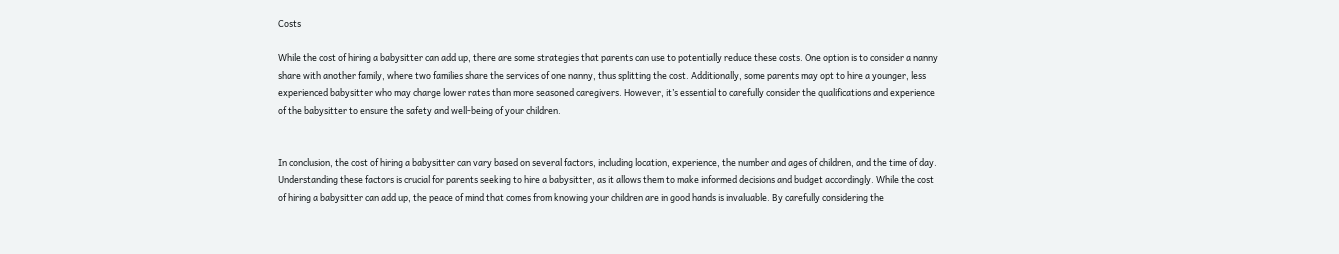Costs

While the cost of hiring a babysitter can add up, there are some strategies that parents can use to potentially reduce these costs. One option is to consider a nanny share with another family, where two families share the services of one nanny, thus splitting the cost. Additionally, some parents may opt to hire a younger, less experienced babysitter who may charge lower rates than more seasoned caregivers. However, it’s essential to carefully consider the qualifications and experience of the babysitter to ensure the safety and well-being of your children.


In conclusion, the cost of hiring a babysitter can vary based on several factors, including location, experience, the number and ages of children, and the time of day. Understanding these factors is crucial for parents seeking to hire a babysitter, as it allows them to make informed decisions and budget accordingly. While the cost of hiring a babysitter can add up, the peace of mind that comes from knowing your children are in good hands is invaluable. By carefully considering the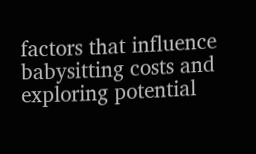factors that influence babysitting costs and exploring potential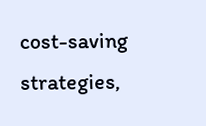cost-saving strategies,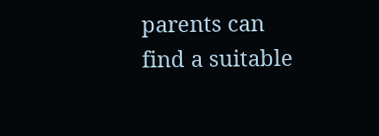parents can find a suitable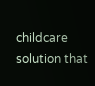childcare solution that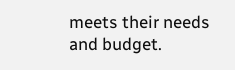meets their needs and budget.